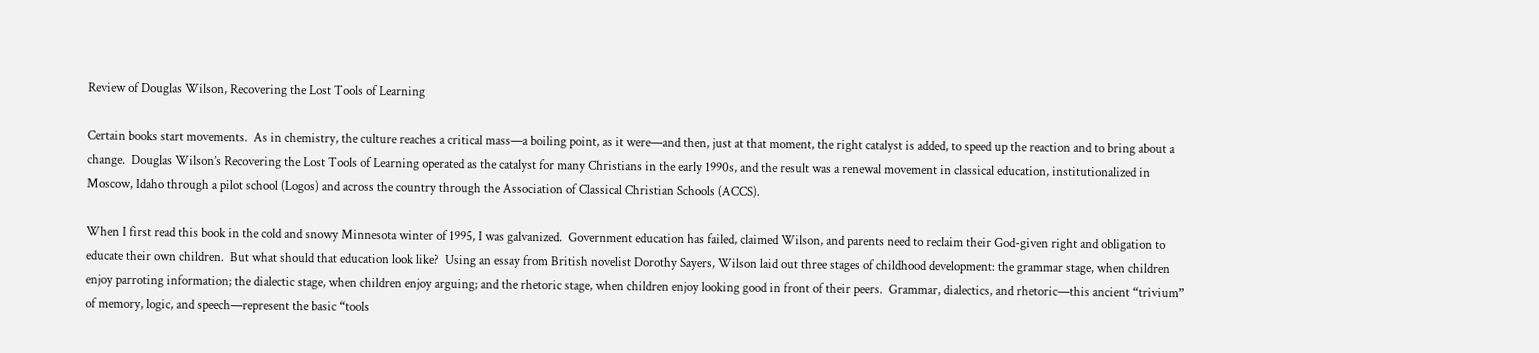Review of Douglas Wilson, Recovering the Lost Tools of Learning

Certain books start movements.  As in chemistry, the culture reaches a critical mass—a boiling point, as it were—and then, just at that moment, the right catalyst is added, to speed up the reaction and to bring about a change.  Douglas Wilson’s Recovering the Lost Tools of Learning operated as the catalyst for many Christians in the early 1990s, and the result was a renewal movement in classical education, institutionalized in Moscow, Idaho through a pilot school (Logos) and across the country through the Association of Classical Christian Schools (ACCS).

When I first read this book in the cold and snowy Minnesota winter of 1995, I was galvanized.  Government education has failed, claimed Wilson, and parents need to reclaim their God-given right and obligation to educate their own children.  But what should that education look like?  Using an essay from British novelist Dorothy Sayers, Wilson laid out three stages of childhood development: the grammar stage, when children enjoy parroting information; the dialectic stage, when children enjoy arguing; and the rhetoric stage, when children enjoy looking good in front of their peers.  Grammar, dialectics, and rhetoric—this ancient “trivium” of memory, logic, and speech—represent the basic “tools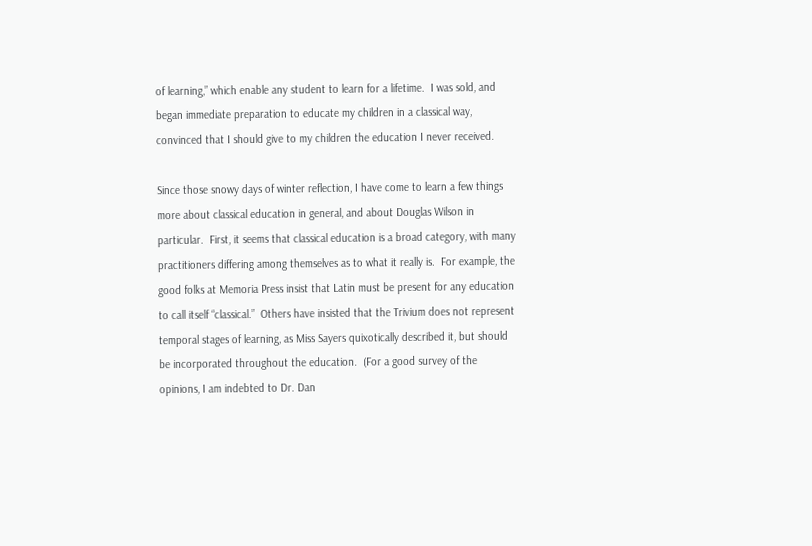of learning,” which enable any student to learn for a lifetime.  I was sold, and began immediate preparation to educate my children in a classical way, convinced that I should give to my children the education I never received.

Since those snowy days of winter reflection, I have come to learn a few things more about classical education in general, and about Douglas Wilson in particular.  First, it seems that classical education is a broad category, with many practitioners differing among themselves as to what it really is.  For example, the good folks at Memoria Press insist that Latin must be present for any education to call itself “classical.”  Others have insisted that the Trivium does not represent temporal stages of learning, as Miss Sayers quixotically described it, but should be incorporated throughout the education.  (For a good survey of the opinions, I am indebted to Dr. Dan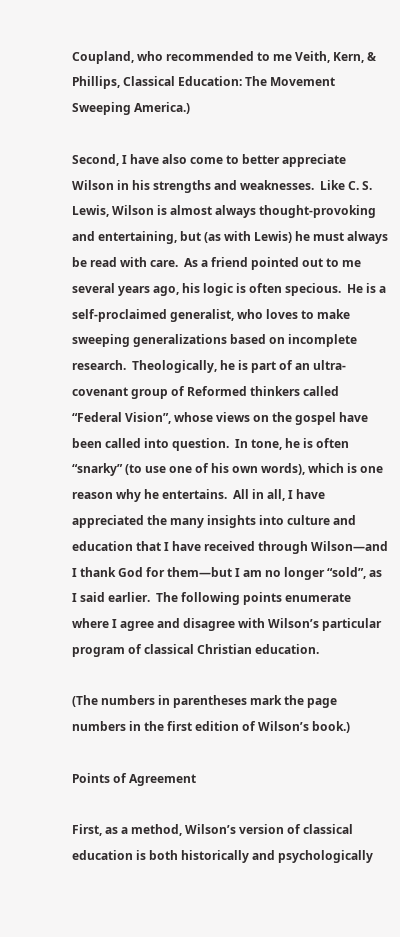Coupland, who recommended to me Veith, Kern, & Phillips, Classical Education: The Movement Sweeping America.)

Second, I have also come to better appreciate Wilson in his strengths and weaknesses.  Like C. S. Lewis, Wilson is almost always thought-provoking and entertaining, but (as with Lewis) he must always be read with care.  As a friend pointed out to me several years ago, his logic is often specious.  He is a self-proclaimed generalist, who loves to make sweeping generalizations based on incomplete research.  Theologically, he is part of an ultra-covenant group of Reformed thinkers called “Federal Vision”, whose views on the gospel have been called into question.  In tone, he is often “snarky” (to use one of his own words), which is one reason why he entertains.  All in all, I have appreciated the many insights into culture and education that I have received through Wilson—and I thank God for them—but I am no longer “sold”, as I said earlier.  The following points enumerate where I agree and disagree with Wilson’s particular program of classical Christian education.

(The numbers in parentheses mark the page numbers in the first edition of Wilson’s book.)

Points of Agreement

First, as a method, Wilson’s version of classical education is both historically and psychologically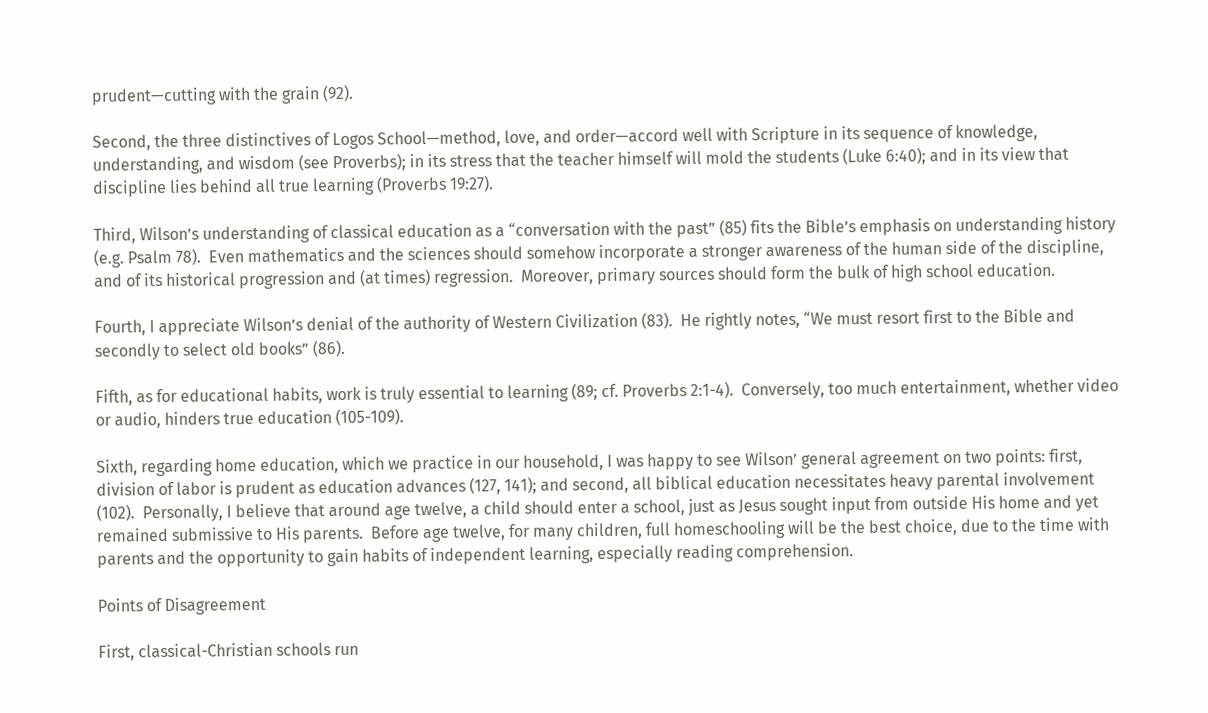prudent—cutting with the grain (92).

Second, the three distinctives of Logos School—method, love, and order—accord well with Scripture in its sequence of knowledge, understanding, and wisdom (see Proverbs); in its stress that the teacher himself will mold the students (Luke 6:40); and in its view that discipline lies behind all true learning (Proverbs 19:27).

Third, Wilson’s understanding of classical education as a “conversation with the past” (85) fits the Bible’s emphasis on understanding history (e.g. Psalm 78).  Even mathematics and the sciences should somehow incorporate a stronger awareness of the human side of the discipline, and of its historical progression and (at times) regression.  Moreover, primary sources should form the bulk of high school education.

Fourth, I appreciate Wilson’s denial of the authority of Western Civilization (83).  He rightly notes, “We must resort first to the Bible and secondly to select old books” (86).

Fifth, as for educational habits, work is truly essential to learning (89; cf. Proverbs 2:1-4).  Conversely, too much entertainment, whether video or audio, hinders true education (105-109).

Sixth, regarding home education, which we practice in our household, I was happy to see Wilson’ general agreement on two points: first, division of labor is prudent as education advances (127, 141); and second, all biblical education necessitates heavy parental involvement (102).  Personally, I believe that around age twelve, a child should enter a school, just as Jesus sought input from outside His home and yet remained submissive to His parents.  Before age twelve, for many children, full homeschooling will be the best choice, due to the time with parents and the opportunity to gain habits of independent learning, especially reading comprehension.

Points of Disagreement

First, classical-Christian schools run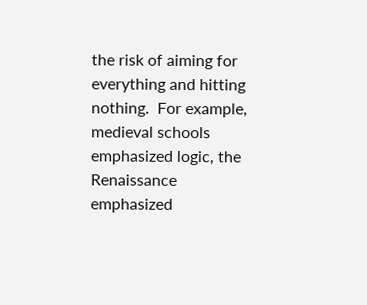the risk of aiming for everything and hitting nothing.  For example, medieval schools emphasized logic, the Renaissance emphasized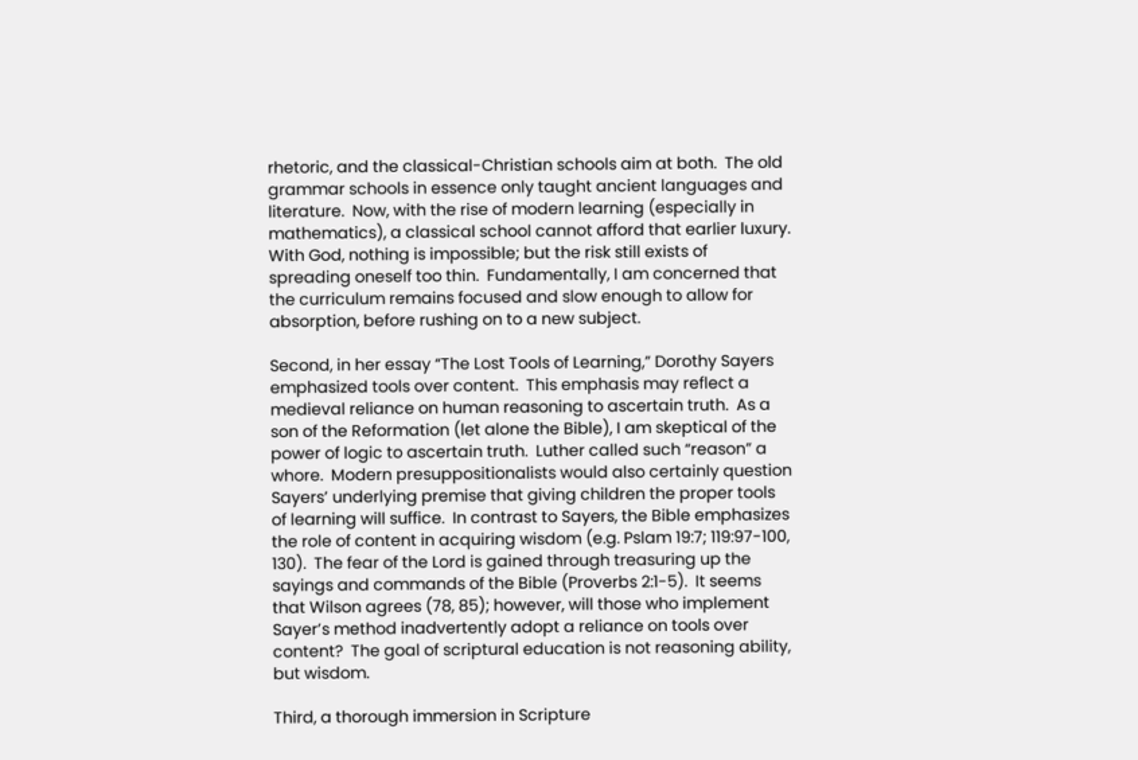rhetoric, and the classical-Christian schools aim at both.  The old grammar schools in essence only taught ancient languages and literature.  Now, with the rise of modern learning (especially in mathematics), a classical school cannot afford that earlier luxury.  With God, nothing is impossible; but the risk still exists of spreading oneself too thin.  Fundamentally, I am concerned that the curriculum remains focused and slow enough to allow for absorption, before rushing on to a new subject.

Second, in her essay “The Lost Tools of Learning,” Dorothy Sayers emphasized tools over content.  This emphasis may reflect a medieval reliance on human reasoning to ascertain truth.  As a son of the Reformation (let alone the Bible), I am skeptical of the power of logic to ascertain truth.  Luther called such “reason” a whore.  Modern presuppositionalists would also certainly question Sayers’ underlying premise that giving children the proper tools of learning will suffice.  In contrast to Sayers, the Bible emphasizes the role of content in acquiring wisdom (e.g. Pslam 19:7; 119:97-100, 130).  The fear of the Lord is gained through treasuring up the sayings and commands of the Bible (Proverbs 2:1-5).  It seems that Wilson agrees (78, 85); however, will those who implement Sayer’s method inadvertently adopt a reliance on tools over content?  The goal of scriptural education is not reasoning ability, but wisdom.

Third, a thorough immersion in Scripture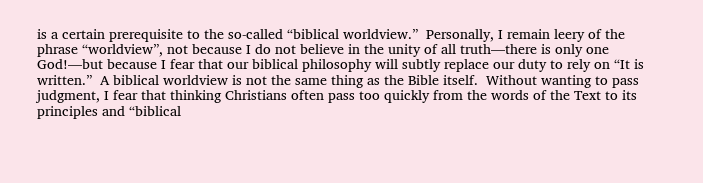is a certain prerequisite to the so-called “biblical worldview.”  Personally, I remain leery of the phrase “worldview”, not because I do not believe in the unity of all truth—there is only one God!—but because I fear that our biblical philosophy will subtly replace our duty to rely on “It is written.”  A biblical worldview is not the same thing as the Bible itself.  Without wanting to pass judgment, I fear that thinking Christians often pass too quickly from the words of the Text to its principles and “biblical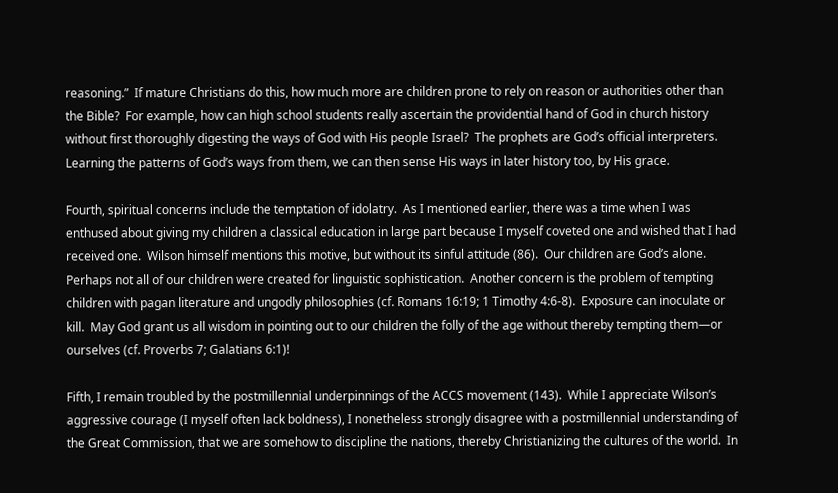reasoning.”  If mature Christians do this, how much more are children prone to rely on reason or authorities other than the Bible?  For example, how can high school students really ascertain the providential hand of God in church history without first thoroughly digesting the ways of God with His people Israel?  The prophets are God’s official interpreters.  Learning the patterns of God’s ways from them, we can then sense His ways in later history too, by His grace.

Fourth, spiritual concerns include the temptation of idolatry.  As I mentioned earlier, there was a time when I was enthused about giving my children a classical education in large part because I myself coveted one and wished that I had received one.  Wilson himself mentions this motive, but without its sinful attitude (86).  Our children are God’s alone.  Perhaps not all of our children were created for linguistic sophistication.  Another concern is the problem of tempting children with pagan literature and ungodly philosophies (cf. Romans 16:19; 1 Timothy 4:6-8).  Exposure can inoculate or kill.  May God grant us all wisdom in pointing out to our children the folly of the age without thereby tempting them—or ourselves (cf. Proverbs 7; Galatians 6:1)!

Fifth, I remain troubled by the postmillennial underpinnings of the ACCS movement (143).  While I appreciate Wilson’s aggressive courage (I myself often lack boldness), I nonetheless strongly disagree with a postmillennial understanding of the Great Commission, that we are somehow to discipline the nations, thereby Christianizing the cultures of the world.  In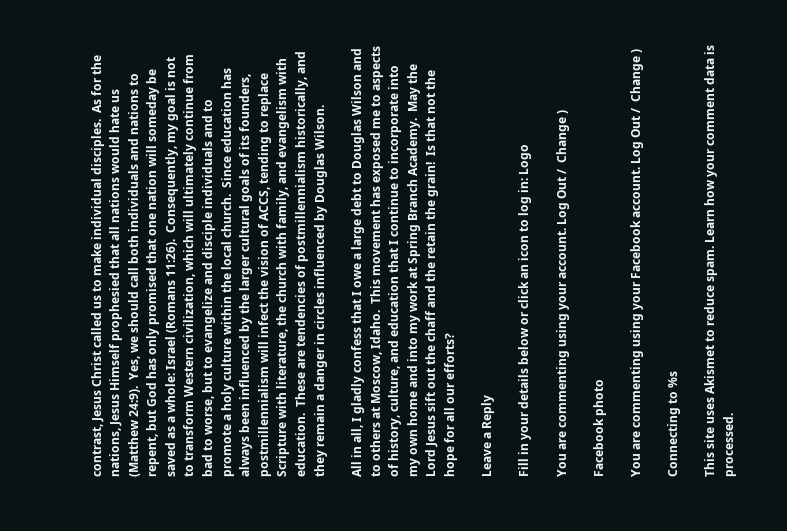contrast, Jesus Christ called us to make individual disciples.  As for the nations, Jesus Himself prophesied that all nations would hate us (Matthew 24:9).  Yes, we should call both individuals and nations to repent, but God has only promised that one nation will someday be saved as a whole: Israel (Romans 11:26).  Consequently, my goal is not to transform Western civilization, which will ultimately continue from bad to worse, but to evangelize and disciple individuals and to promote a holy culture within the local church.  Since education has always been influenced by the larger cultural goals of its founders, postmillennialism will infect the vision of ACCS, tending to replace Scripture with literature, the church with family, and evangelism with education.  These are tendencies of postmillennialism historically, and they remain a danger in circles influenced by Douglas Wilson.

All in all, I gladly confess that I owe a large debt to Douglas Wilson and to others at Moscow, Idaho.  This movement has exposed me to aspects of history, culture, and education that I continue to incorporate into my own home and into my work at Spring Branch Academy.  May the Lord Jesus sift out the chaff and the retain the grain!  Is that not the hope for all our efforts?

Leave a Reply

Fill in your details below or click an icon to log in: Logo

You are commenting using your account. Log Out /  Change )

Facebook photo

You are commenting using your Facebook account. Log Out /  Change )

Connecting to %s

This site uses Akismet to reduce spam. Learn how your comment data is processed.